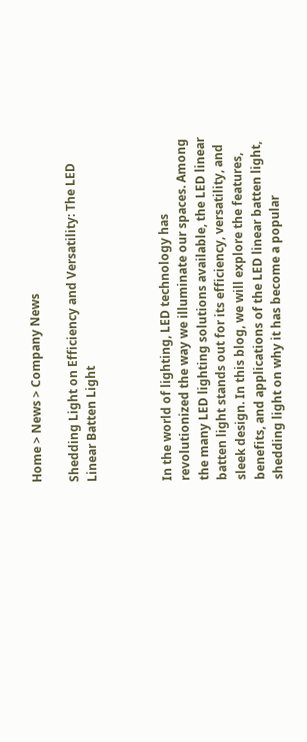Home > News > Company News

Shedding Light on Efficiency and Versatility: The LED Linear Batten Light



In the world of lighting, LED technology has revolutionized the way we illuminate our spaces. Among the many LED lighting solutions available, the LED linear batten light stands out for its efficiency, versatility, and sleek design. In this blog, we will explore the features, benefits, and applications of the LED linear batten light, shedding light on why it has become a popular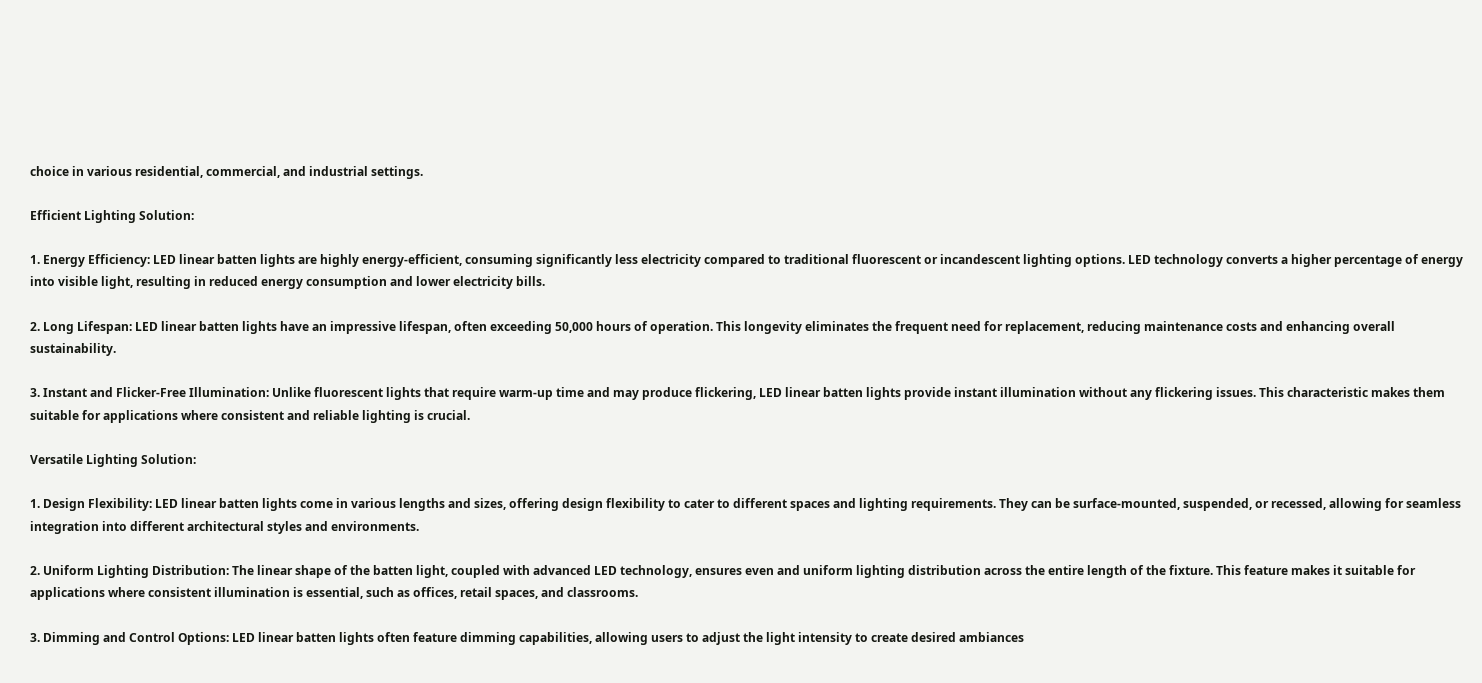choice in various residential, commercial, and industrial settings.

Efficient Lighting Solution:

1. Energy Efficiency: LED linear batten lights are highly energy-efficient, consuming significantly less electricity compared to traditional fluorescent or incandescent lighting options. LED technology converts a higher percentage of energy into visible light, resulting in reduced energy consumption and lower electricity bills.

2. Long Lifespan: LED linear batten lights have an impressive lifespan, often exceeding 50,000 hours of operation. This longevity eliminates the frequent need for replacement, reducing maintenance costs and enhancing overall sustainability.

3. Instant and Flicker-Free Illumination: Unlike fluorescent lights that require warm-up time and may produce flickering, LED linear batten lights provide instant illumination without any flickering issues. This characteristic makes them suitable for applications where consistent and reliable lighting is crucial.

Versatile Lighting Solution:

1. Design Flexibility: LED linear batten lights come in various lengths and sizes, offering design flexibility to cater to different spaces and lighting requirements. They can be surface-mounted, suspended, or recessed, allowing for seamless integration into different architectural styles and environments.

2. Uniform Lighting Distribution: The linear shape of the batten light, coupled with advanced LED technology, ensures even and uniform lighting distribution across the entire length of the fixture. This feature makes it suitable for applications where consistent illumination is essential, such as offices, retail spaces, and classrooms.

3. Dimming and Control Options: LED linear batten lights often feature dimming capabilities, allowing users to adjust the light intensity to create desired ambiances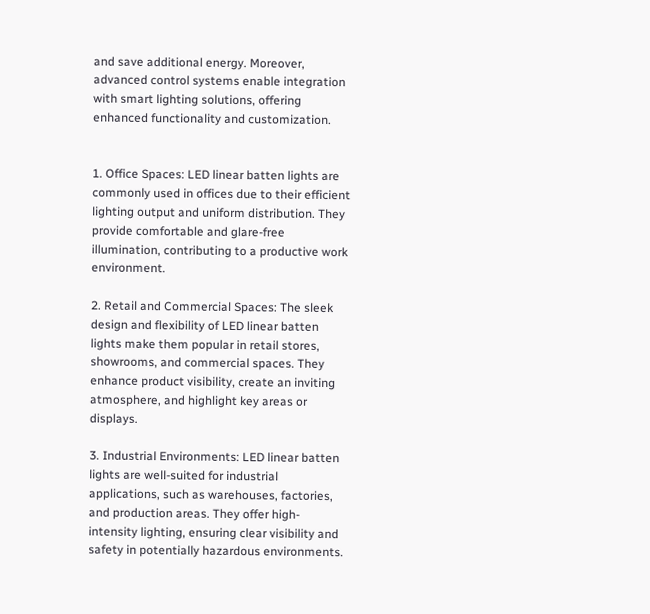and save additional energy. Moreover, advanced control systems enable integration with smart lighting solutions, offering enhanced functionality and customization.


1. Office Spaces: LED linear batten lights are commonly used in offices due to their efficient lighting output and uniform distribution. They provide comfortable and glare-free illumination, contributing to a productive work environment.

2. Retail and Commercial Spaces: The sleek design and flexibility of LED linear batten lights make them popular in retail stores, showrooms, and commercial spaces. They enhance product visibility, create an inviting atmosphere, and highlight key areas or displays.

3. Industrial Environments: LED linear batten lights are well-suited for industrial applications, such as warehouses, factories, and production areas. They offer high-intensity lighting, ensuring clear visibility and safety in potentially hazardous environments.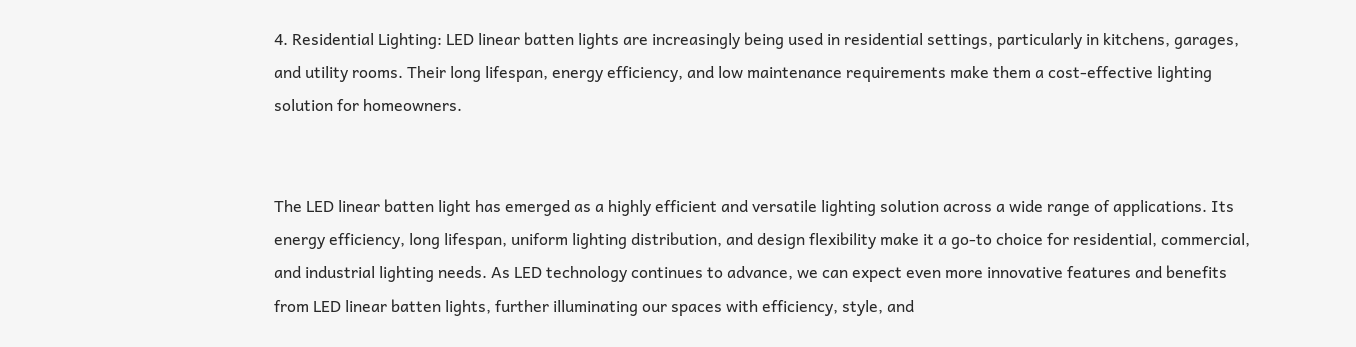4. Residential Lighting: LED linear batten lights are increasingly being used in residential settings, particularly in kitchens, garages, and utility rooms. Their long lifespan, energy efficiency, and low maintenance requirements make them a cost-effective lighting solution for homeowners.


The LED linear batten light has emerged as a highly efficient and versatile lighting solution across a wide range of applications. Its energy efficiency, long lifespan, uniform lighting distribution, and design flexibility make it a go-to choice for residential, commercial, and industrial lighting needs. As LED technology continues to advance, we can expect even more innovative features and benefits from LED linear batten lights, further illuminating our spaces with efficiency, style, and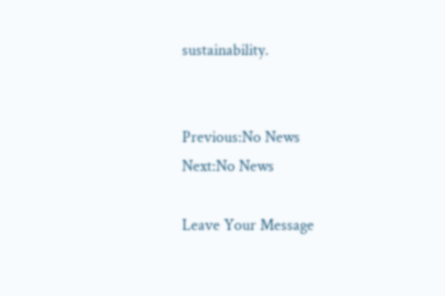sustainability.


Previous:No News
Next:No News

Leave Your Message